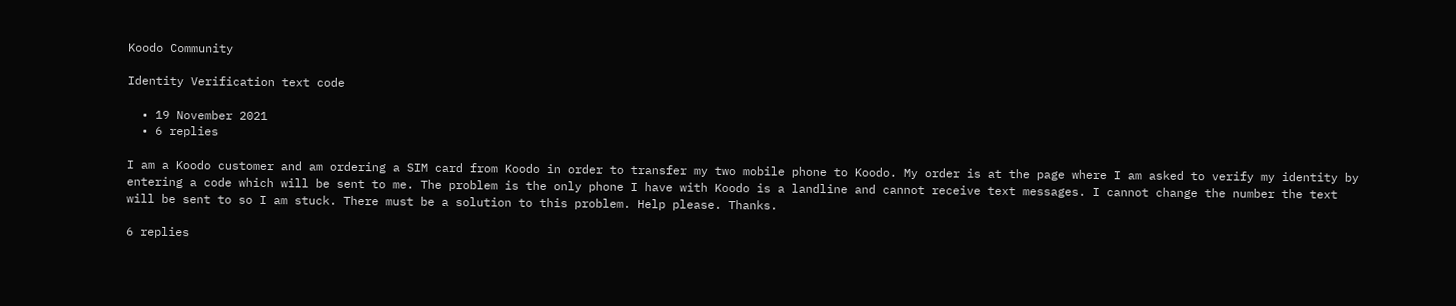Koodo Community

Identity Verification text code

  • 19 November 2021
  • 6 replies

I am a Koodo customer and am ordering a SIM card from Koodo in order to transfer my two mobile phone to Koodo. My order is at the page where I am asked to verify my identity by entering a code which will be sent to me. The problem is the only phone I have with Koodo is a landline and cannot receive text messages. I cannot change the number the text will be sent to so I am stuck. There must be a solution to this problem. Help please. Thanks.

6 replies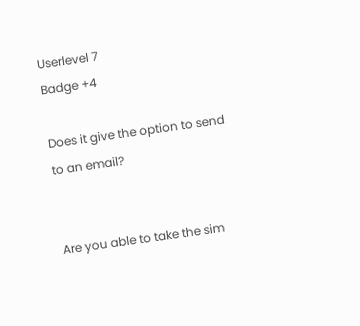Userlevel 7
Badge +4

Does it give the option to send to an email?


Are you able to take the sim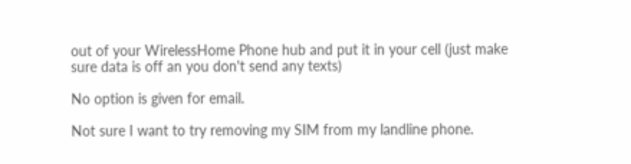out of your WirelessHome Phone hub and put it in your cell (just make sure data is off an you don't send any texts)

No option is given for email.

Not sure I want to try removing my SIM from my landline phone.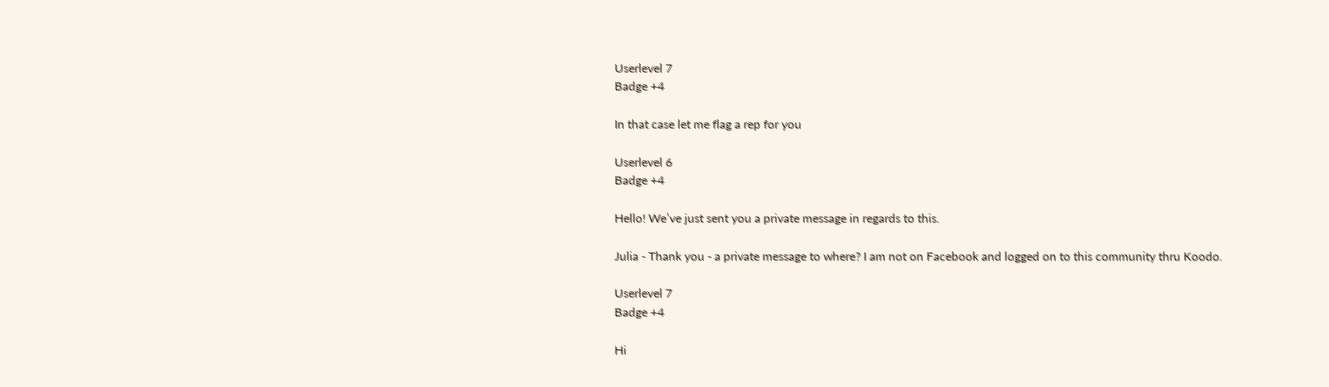Userlevel 7
Badge +4

In that case let me flag a rep for you

Userlevel 6
Badge +4

Hello! We’ve just sent you a private message in regards to this.

Julia - Thank you - a private message to where? I am not on Facebook and logged on to this community thru Koodo.

Userlevel 7
Badge +4

Hi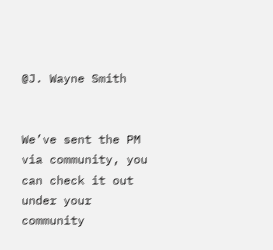@J. Wayne Smith


We’ve sent the PM via community, you can check it out under your community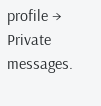profile → Private messages.